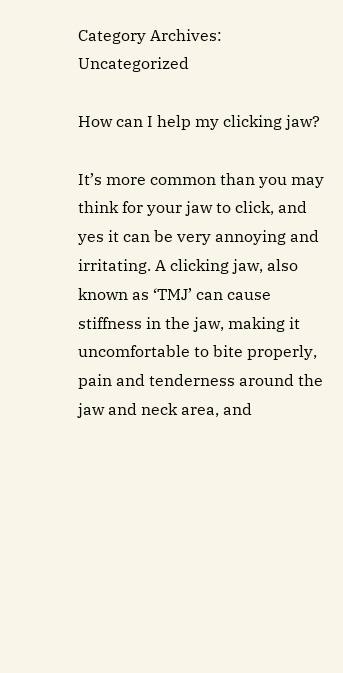Category Archives: Uncategorized

How can I help my clicking jaw?

It’s more common than you may think for your jaw to click, and yes it can be very annoying and irritating. A clicking jaw, also known as ‘TMJ’ can cause stiffness in the jaw, making it uncomfortable to bite properly, pain and tenderness around the jaw and neck area, and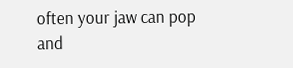often your jaw can pop and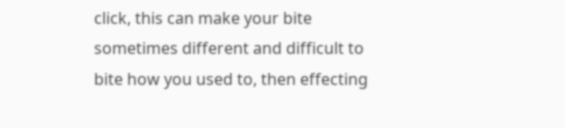click, this can make your bite sometimes different and difficult to bite how you used to, then effecting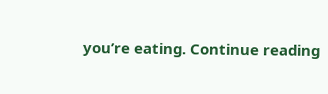you’re eating. Continue reading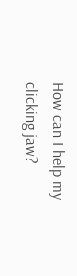How can I help my clicking jaw?